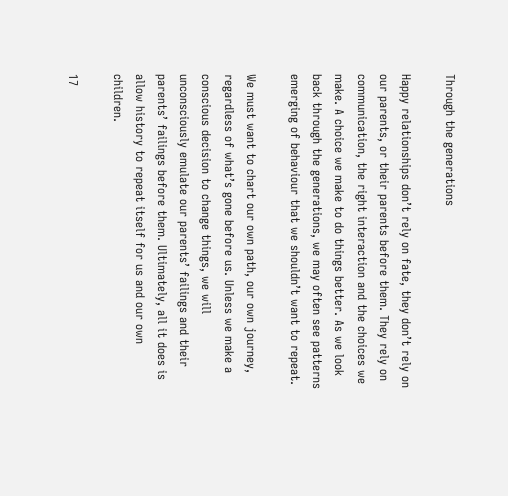Through the generations

Happy relationships don’t rely on fate, they don’t rely on our parents, or their parents before them. They rely on communication, the right interaction and the choices we make. A choice we make to do things better. As we look back through the generations, we may often see patterns emerging of behaviour that we shouldn’t want to repeat.

We must want to chart our own path, our own journey, regardless of what’s gone before us. Unless we make a conscious decision to change things, we will unconsciously emulate our parents’ failings and their parents’ failings before them. Ultimately, all it does is allow history to repeat itself for us and our own children.

17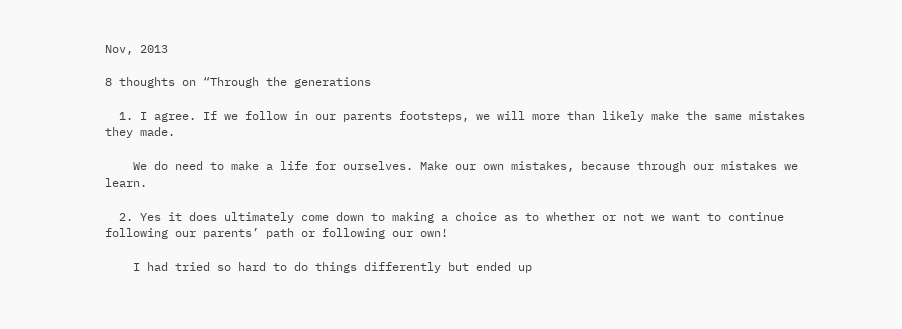Nov, 2013

8 thoughts on “Through the generations

  1. I agree. If we follow in our parents footsteps, we will more than likely make the same mistakes they made.

    We do need to make a life for ourselves. Make our own mistakes, because through our mistakes we learn.

  2. Yes it does ultimately come down to making a choice as to whether or not we want to continue following our parents’ path or following our own!

    I had tried so hard to do things differently but ended up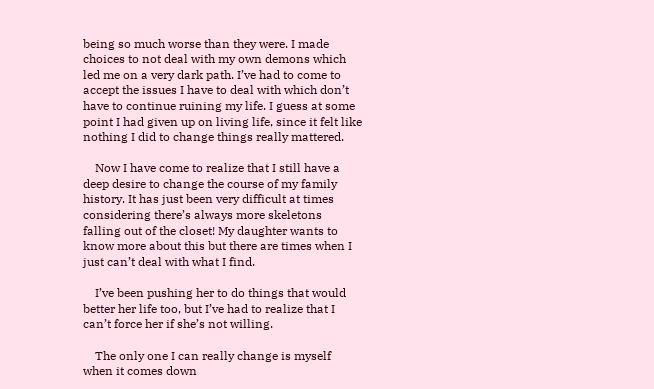being so much worse than they were. I made choices to not deal with my own demons which led me on a very dark path. I’ve had to come to accept the issues I have to deal with which don’t have to continue ruining my life. I guess at some point I had given up on living life, since it felt like nothing I did to change things really mattered.

    Now I have come to realize that I still have a deep desire to change the course of my family history. It has just been very difficult at times considering there’s always more skeletons falling out of the closet! My daughter wants to know more about this but there are times when I just can’t deal with what I find.

    I’ve been pushing her to do things that would better her life too, but I’ve had to realize that I can’t force her if she’s not willing.

    The only one I can really change is myself when it comes down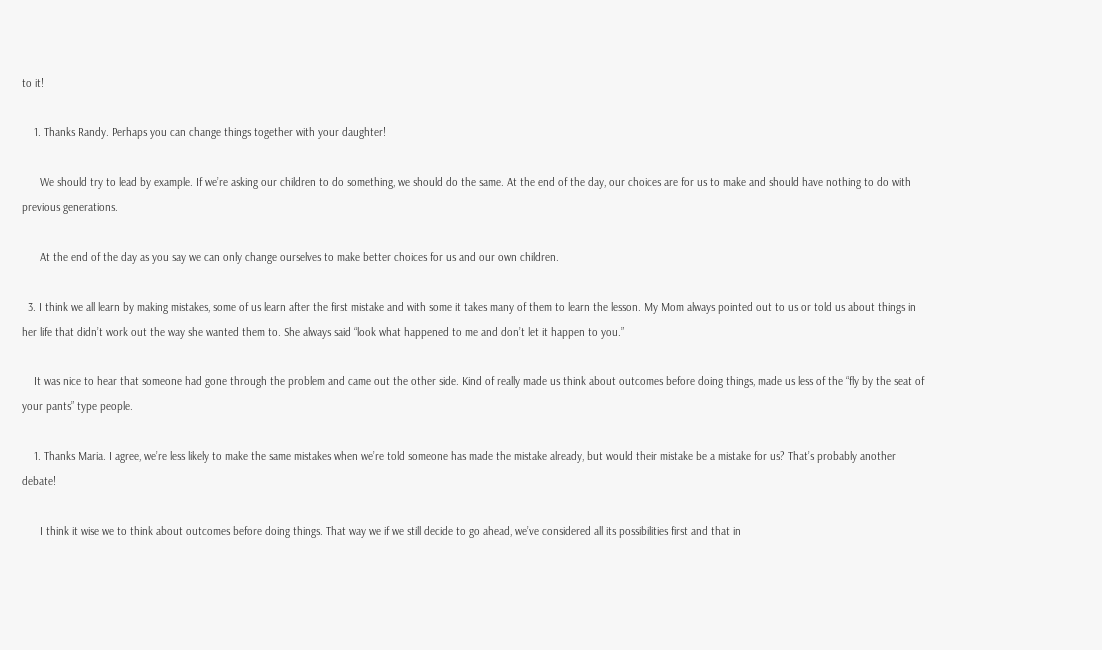to it!

    1. Thanks Randy. Perhaps you can change things together with your daughter!

      We should try to lead by example. If we’re asking our children to do something, we should do the same. At the end of the day, our choices are for us to make and should have nothing to do with previous generations.

      At the end of the day as you say we can only change ourselves to make better choices for us and our own children.

  3. I think we all learn by making mistakes, some of us learn after the first mistake and with some it takes many of them to learn the lesson. My Mom always pointed out to us or told us about things in her life that didn’t work out the way she wanted them to. She always said “look what happened to me and don’t let it happen to you.”

    It was nice to hear that someone had gone through the problem and came out the other side. Kind of really made us think about outcomes before doing things, made us less of the “fly by the seat of your pants” type people.

    1. Thanks Maria. I agree, we’re less likely to make the same mistakes when we’re told someone has made the mistake already, but would their mistake be a mistake for us? That’s probably another debate!

      I think it wise we to think about outcomes before doing things. That way we if we still decide to go ahead, we’ve considered all its possibilities first and that in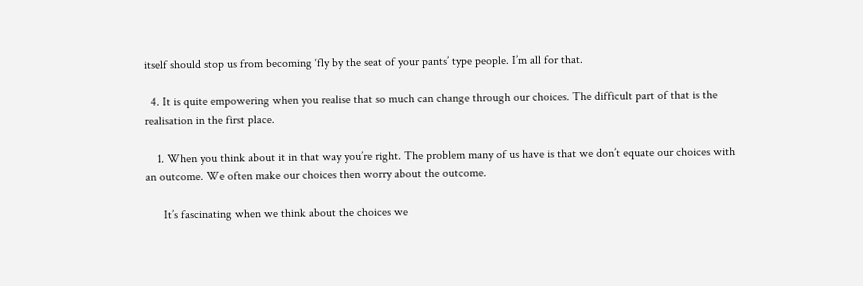itself should stop us from becoming ‘fly by the seat of your pants’ type people. I’m all for that.

  4. It is quite empowering when you realise that so much can change through our choices. The difficult part of that is the realisation in the first place.

    1. When you think about it in that way you’re right. The problem many of us have is that we don’t equate our choices with an outcome. We often make our choices then worry about the outcome.

      It’s fascinating when we think about the choices we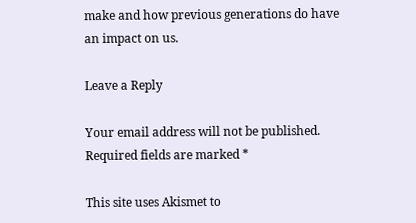make and how previous generations do have an impact on us.

Leave a Reply

Your email address will not be published. Required fields are marked *

This site uses Akismet to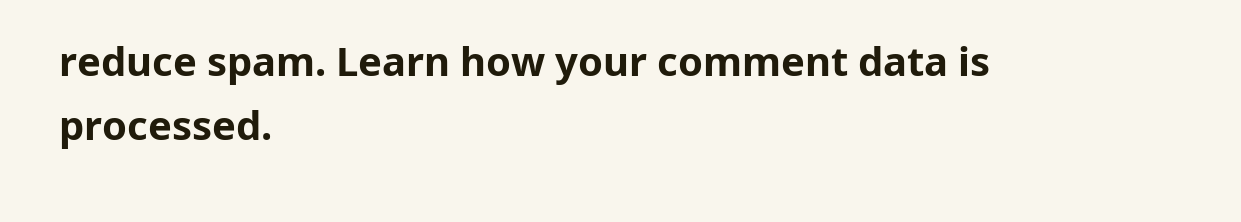reduce spam. Learn how your comment data is processed.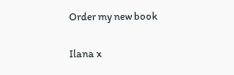Order my new book

Ilana x